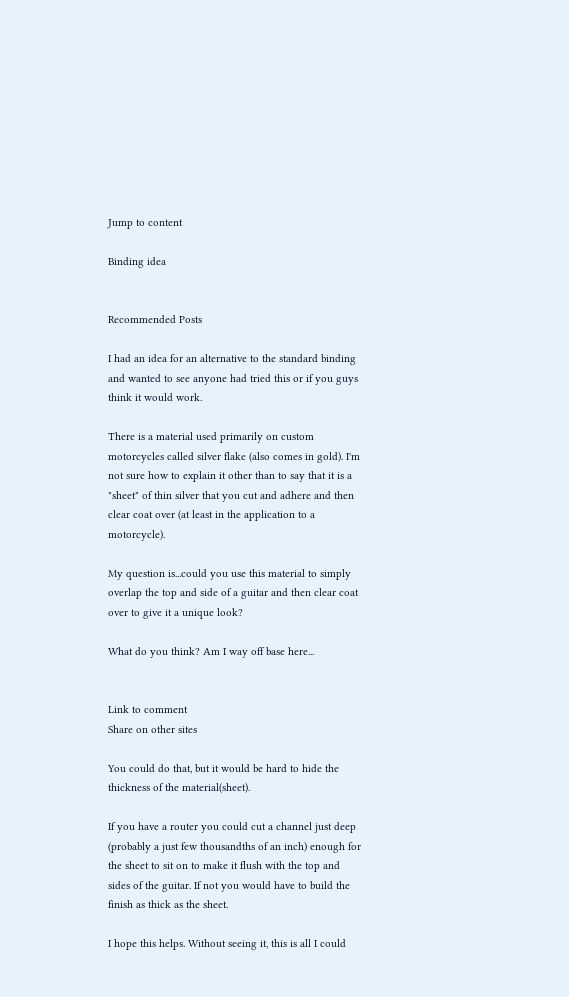Jump to content

Binding idea


Recommended Posts

I had an idea for an alternative to the standard binding and wanted to see anyone had tried this or if you guys think it would work.

There is a material used primarily on custom motorcycles called silver flake (also comes in gold). I'm not sure how to explain it other than to say that it is a "sheet" of thin silver that you cut and adhere and then clear coat over (at least in the application to a motorcycle).

My question is...could you use this material to simply overlap the top and side of a guitar and then clear coat over to give it a unique look?

What do you think? Am I way off base here...


Link to comment
Share on other sites

You could do that, but it would be hard to hide the thickness of the material(sheet).

If you have a router you could cut a channel just deep (probably a just few thousandths of an inch) enough for the sheet to sit on to make it flush with the top and sides of the guitar. If not you would have to build the finish as thick as the sheet.

I hope this helps. Without seeing it, this is all I could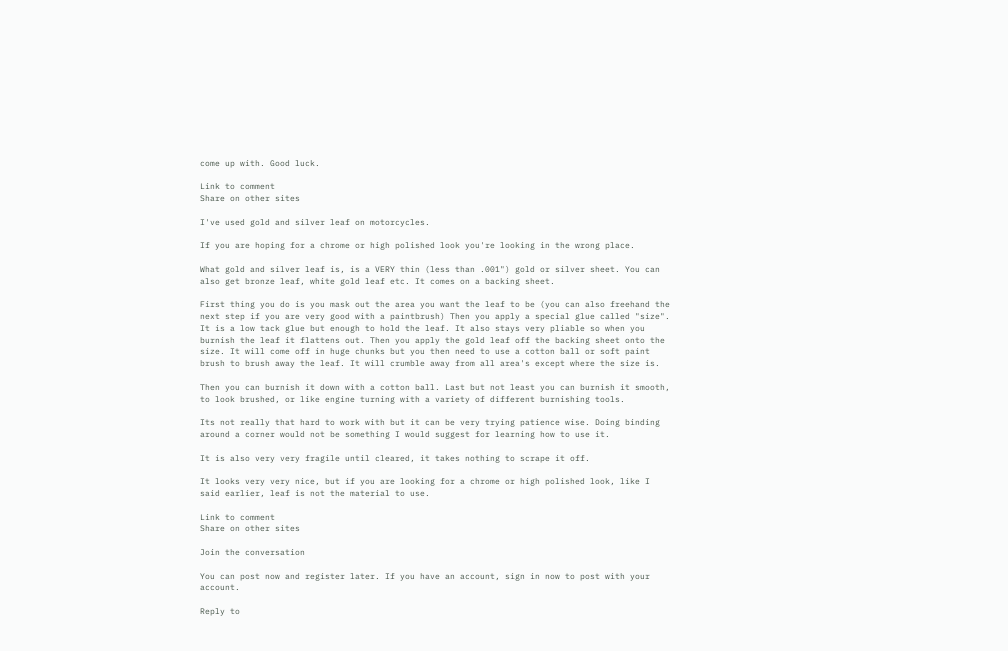come up with. Good luck.

Link to comment
Share on other sites

I've used gold and silver leaf on motorcycles.

If you are hoping for a chrome or high polished look you're looking in the wrong place.

What gold and silver leaf is, is a VERY thin (less than .001") gold or silver sheet. You can also get bronze leaf, white gold leaf etc. It comes on a backing sheet.

First thing you do is you mask out the area you want the leaf to be (you can also freehand the next step if you are very good with a paintbrush) Then you apply a special glue called "size". It is a low tack glue but enough to hold the leaf. It also stays very pliable so when you burnish the leaf it flattens out. Then you apply the gold leaf off the backing sheet onto the size. It will come off in huge chunks but you then need to use a cotton ball or soft paint brush to brush away the leaf. It will crumble away from all area's except where the size is.

Then you can burnish it down with a cotton ball. Last but not least you can burnish it smooth, to look brushed, or like engine turning with a variety of different burnishing tools.

Its not really that hard to work with but it can be very trying patience wise. Doing binding around a corner would not be something I would suggest for learning how to use it.

It is also very very fragile until cleared, it takes nothing to scrape it off.

It looks very very nice, but if you are looking for a chrome or high polished look, like I said earlier, leaf is not the material to use.

Link to comment
Share on other sites

Join the conversation

You can post now and register later. If you have an account, sign in now to post with your account.

Reply to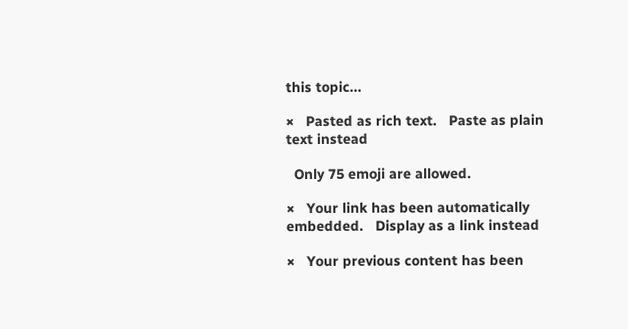this topic...

×   Pasted as rich text.   Paste as plain text instead

  Only 75 emoji are allowed.

×   Your link has been automatically embedded.   Display as a link instead

×   Your previous content has been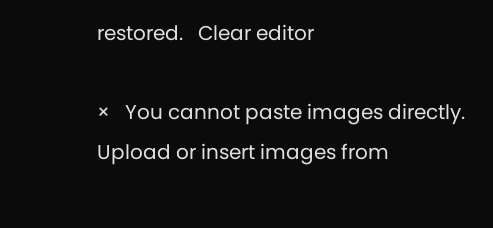restored.   Clear editor

×   You cannot paste images directly. Upload or insert images from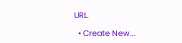URL.

  • Create New...